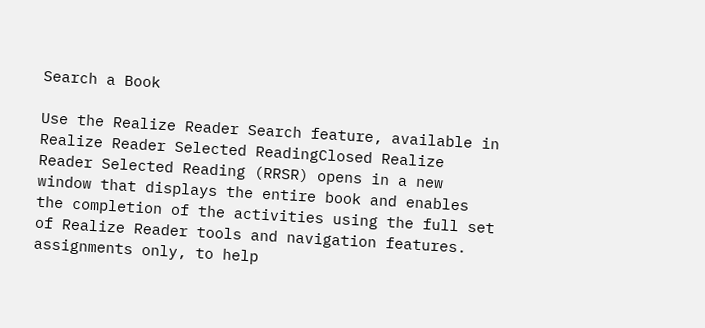Search a Book

Use the Realize Reader Search feature, available in Realize Reader Selected ReadingClosed Realize Reader Selected Reading (RRSR) opens in a new window that displays the entire book and enables the completion of the activities using the full set of Realize Reader tools and navigation features. assignments only, to help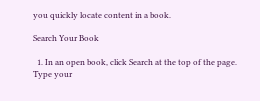you quickly locate content in a book.

Search Your Book

  1. In an open book, click Search at the top of the page. Type your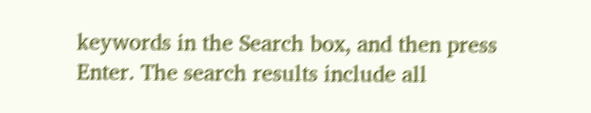keywords in the Search box, and then press Enter. The search results include all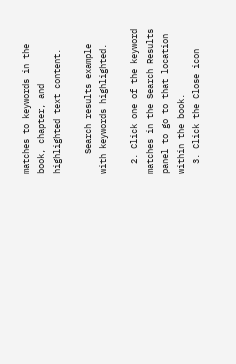matches to keywords in the book, chapter, and highlighted text content.

    Search results example with keywords highlighted.

  2. Click one of the keyword matches in the Search Results panel to go to that location within the book.
  3. Click the Close icon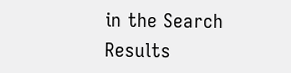in the Search Results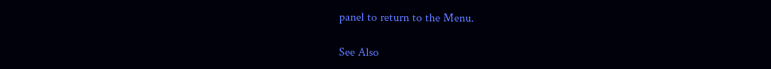panel to return to the Menu.

See Also